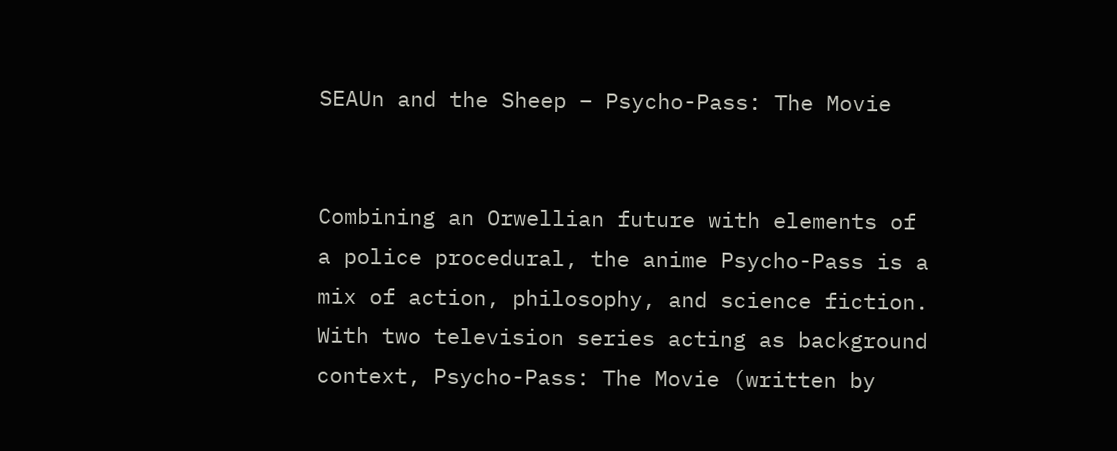SEAUn and the Sheep – Psycho-Pass: The Movie


Combining an Orwellian future with elements of a police procedural, the anime Psycho-Pass is a mix of action, philosophy, and science fiction. With two television series acting as background context, Psycho-Pass: The Movie (written by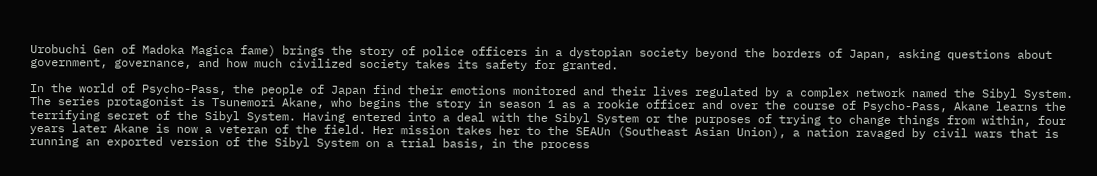Urobuchi Gen of Madoka Magica fame) brings the story of police officers in a dystopian society beyond the borders of Japan, asking questions about government, governance, and how much civilized society takes its safety for granted.

In the world of Psycho-Pass, the people of Japan find their emotions monitored and their lives regulated by a complex network named the Sibyl System. The series protagonist is Tsunemori Akane, who begins the story in season 1 as a rookie officer and over the course of Psycho-Pass, Akane learns the terrifying secret of the Sibyl System. Having entered into a deal with the Sibyl System or the purposes of trying to change things from within, four years later Akane is now a veteran of the field. Her mission takes her to the SEAUn (Southeast Asian Union), a nation ravaged by civil wars that is running an exported version of the Sibyl System on a trial basis, in the process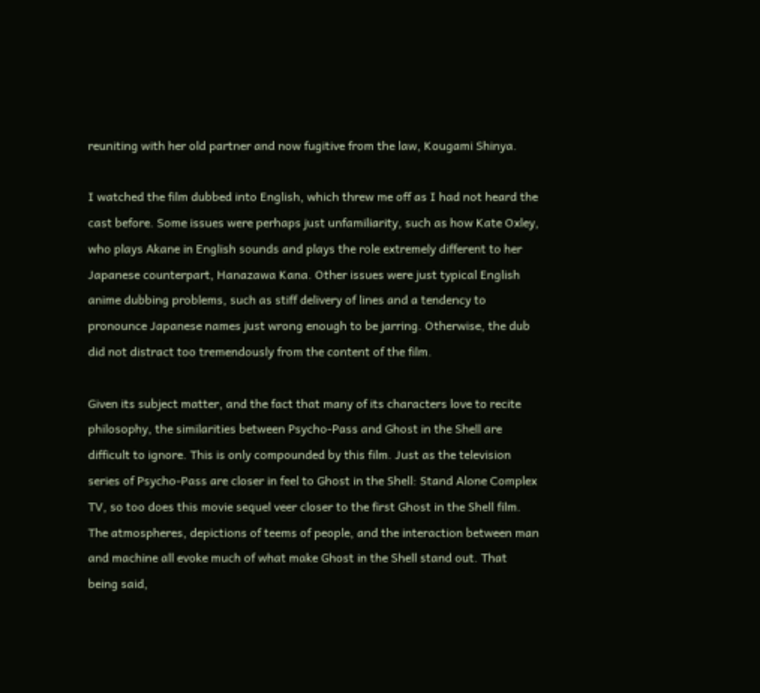reuniting with her old partner and now fugitive from the law, Kougami Shinya.

I watched the film dubbed into English, which threw me off as I had not heard the cast before. Some issues were perhaps just unfamiliarity, such as how Kate Oxley, who plays Akane in English sounds and plays the role extremely different to her Japanese counterpart, Hanazawa Kana. Other issues were just typical English anime dubbing problems, such as stiff delivery of lines and a tendency to pronounce Japanese names just wrong enough to be jarring. Otherwise, the dub did not distract too tremendously from the content of the film.

Given its subject matter, and the fact that many of its characters love to recite philosophy, the similarities between Psycho-Pass and Ghost in the Shell are difficult to ignore. This is only compounded by this film. Just as the television series of Psycho-Pass are closer in feel to Ghost in the Shell: Stand Alone Complex TV, so too does this movie sequel veer closer to the first Ghost in the Shell film. The atmospheres, depictions of teems of people, and the interaction between man and machine all evoke much of what make Ghost in the Shell stand out. That being said,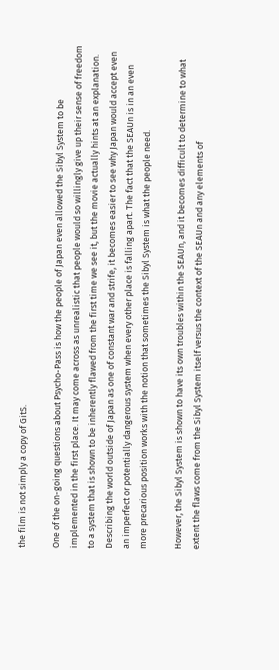the film is not simply a copy of GitS.

One of the on-going questions about Psycho-Pass is how the people of Japan even allowed the Sibyl System to be implemented in the first place. It may come across as unrealistic that people would so willingly give up their sense of freedom to a system that is shown to be inherently flawed from the first time we see it, but the movie actually hints at an explanation. Describing the world outside of Japan as one of constant war and strife, it becomes easier to see why Japan would accept even an imperfect or potentially dangerous system when every other place is falling apart. The fact that the SEAUn is in an even more precarious position works with the notion that sometimes the Sibyl System is what the people need.

However, the Sibyl System is shown to have its own troubles within the SEAUn, and it becomes difficult to determine to what extent the flaws come from the Sibyl System itself versus the context of the SEAUn and any elements of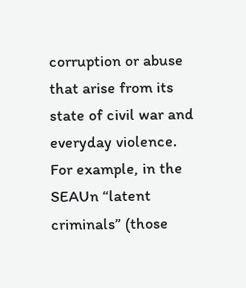corruption or abuse that arise from its state of civil war and everyday violence. For example, in the SEAUn “latent criminals” (those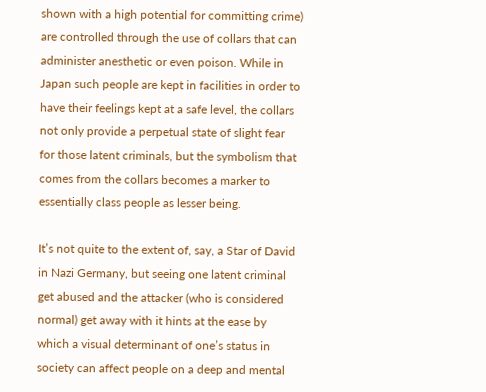shown with a high potential for committing crime) are controlled through the use of collars that can administer anesthetic or even poison. While in Japan such people are kept in facilities in order to have their feelings kept at a safe level, the collars not only provide a perpetual state of slight fear for those latent criminals, but the symbolism that comes from the collars becomes a marker to essentially class people as lesser being.

It’s not quite to the extent of, say, a Star of David in Nazi Germany, but seeing one latent criminal get abused and the attacker (who is considered normal) get away with it hints at the ease by which a visual determinant of one’s status in society can affect people on a deep and mental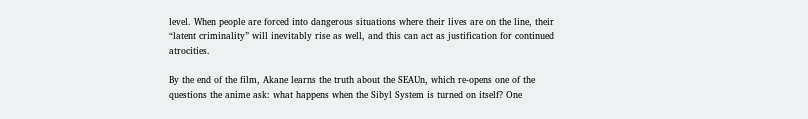level. When people are forced into dangerous situations where their lives are on the line, their “latent criminality” will inevitably rise as well, and this can act as justification for continued atrocities.

By the end of the film, Akane learns the truth about the SEAUn, which re-opens one of the questions the anime ask: what happens when the Sibyl System is turned on itself? One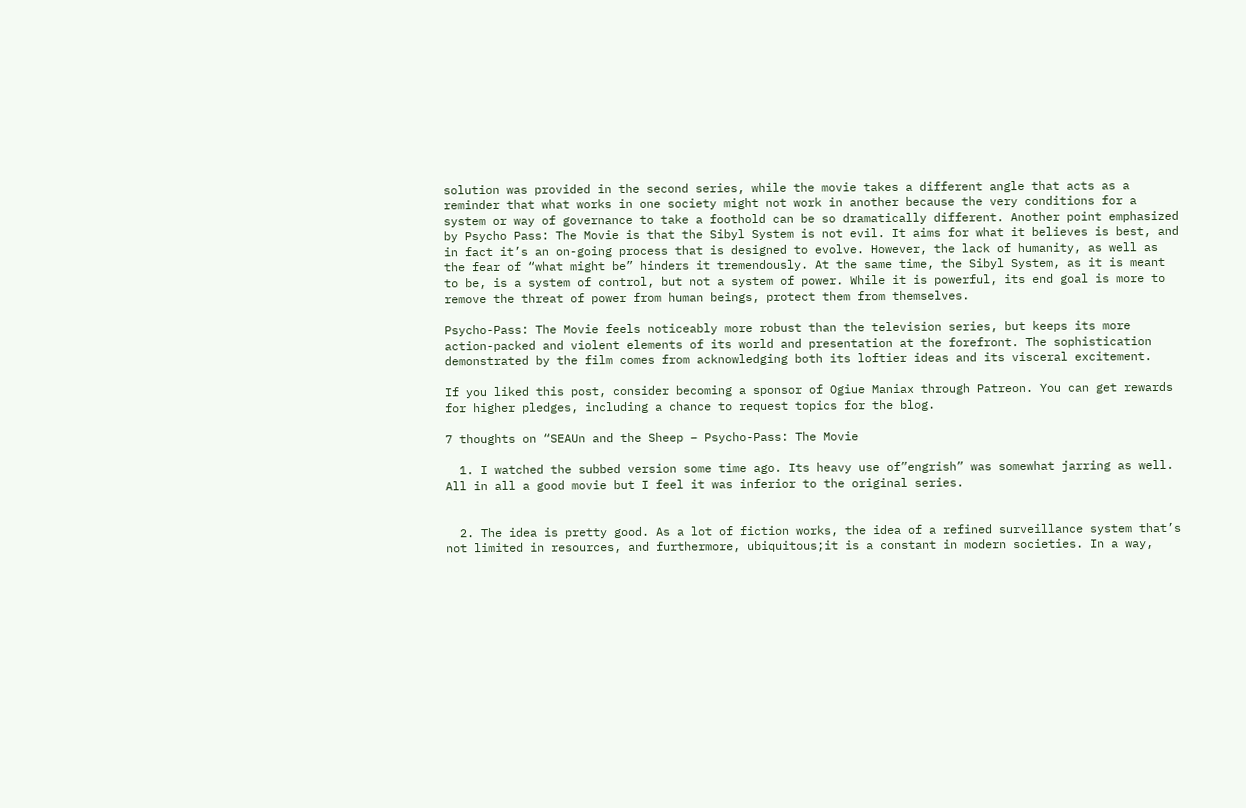solution was provided in the second series, while the movie takes a different angle that acts as a reminder that what works in one society might not work in another because the very conditions for a system or way of governance to take a foothold can be so dramatically different. Another point emphasized by Psycho Pass: The Movie is that the Sibyl System is not evil. It aims for what it believes is best, and in fact it’s an on-going process that is designed to evolve. However, the lack of humanity, as well as the fear of “what might be” hinders it tremendously. At the same time, the Sibyl System, as it is meant to be, is a system of control, but not a system of power. While it is powerful, its end goal is more to remove the threat of power from human beings, protect them from themselves.

Psycho-Pass: The Movie feels noticeably more robust than the television series, but keeps its more action-packed and violent elements of its world and presentation at the forefront. The sophistication demonstrated by the film comes from acknowledging both its loftier ideas and its visceral excitement.

If you liked this post, consider becoming a sponsor of Ogiue Maniax through Patreon. You can get rewards for higher pledges, including a chance to request topics for the blog.

7 thoughts on “SEAUn and the Sheep – Psycho-Pass: The Movie

  1. I watched the subbed version some time ago. Its heavy use of”engrish” was somewhat jarring as well. All in all a good movie but I feel it was inferior to the original series.


  2. The idea is pretty good. As a lot of fiction works, the idea of a refined surveillance system that’s not limited in resources, and furthermore, ubiquitous;it is a constant in modern societies. In a way,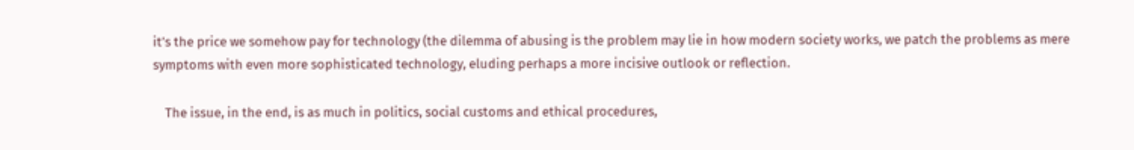it’s the price we somehow pay for technology (the dilemma of abusing is the problem may lie in how modern society works, we patch the problems as mere symptoms with even more sophisticated technology, eluding perhaps a more incisive outlook or reflection.

    The issue, in the end, is as much in politics, social customs and ethical procedures,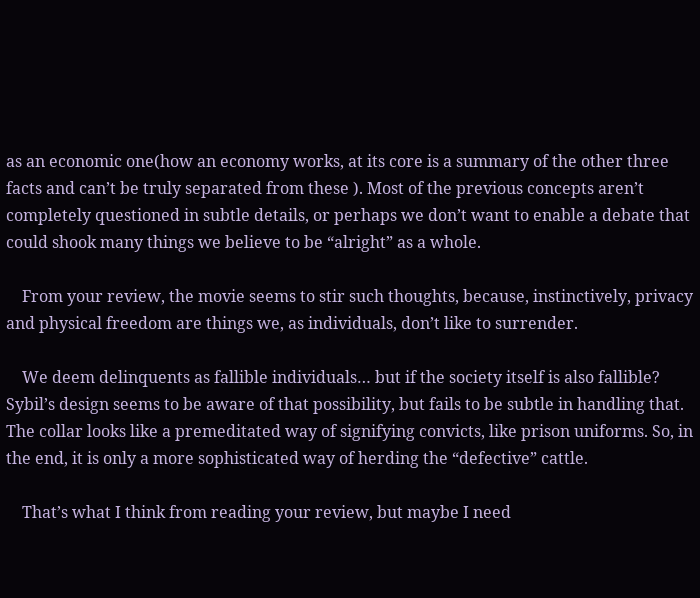as an economic one(how an economy works, at its core is a summary of the other three facts and can’t be truly separated from these ). Most of the previous concepts aren’t completely questioned in subtle details, or perhaps we don’t want to enable a debate that could shook many things we believe to be “alright” as a whole.

    From your review, the movie seems to stir such thoughts, because, instinctively, privacy and physical freedom are things we, as individuals, don’t like to surrender.

    We deem delinquents as fallible individuals… but if the society itself is also fallible? Sybil’s design seems to be aware of that possibility, but fails to be subtle in handling that. The collar looks like a premeditated way of signifying convicts, like prison uniforms. So, in the end, it is only a more sophisticated way of herding the “defective” cattle.

    That’s what I think from reading your review, but maybe I need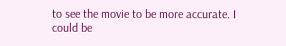to see the movie to be more accurate. I could be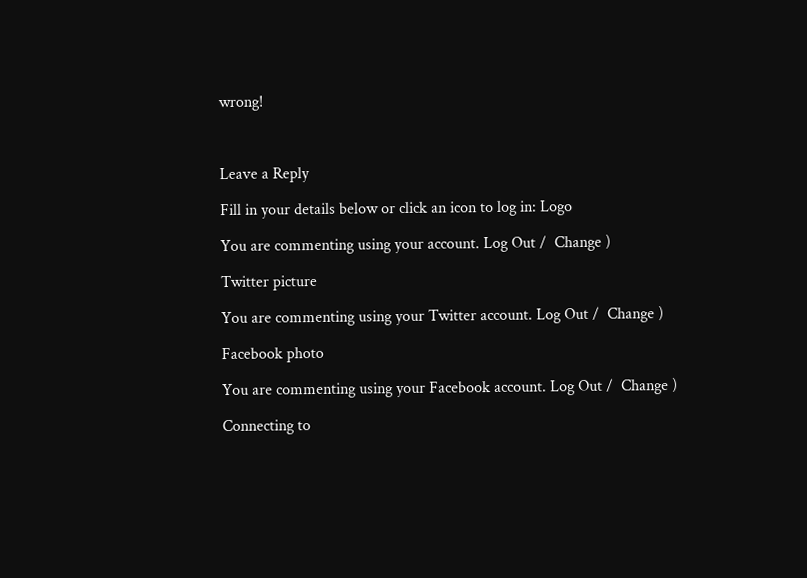wrong!



Leave a Reply

Fill in your details below or click an icon to log in: Logo

You are commenting using your account. Log Out /  Change )

Twitter picture

You are commenting using your Twitter account. Log Out /  Change )

Facebook photo

You are commenting using your Facebook account. Log Out /  Change )

Connecting to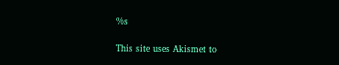%s

This site uses Akismet to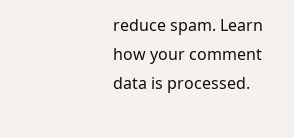reduce spam. Learn how your comment data is processed.